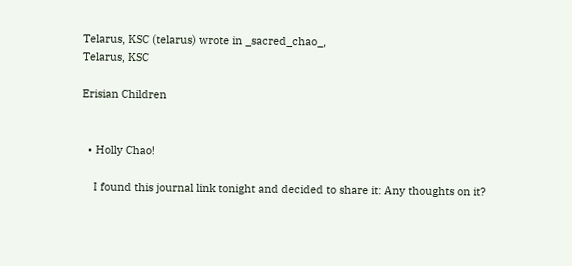Telarus, KSC (telarus) wrote in _sacred_chao_,
Telarus, KSC

Erisian Children


  • Holly Chao!

    I found this journal link tonight and decided to share it: Any thoughts on it?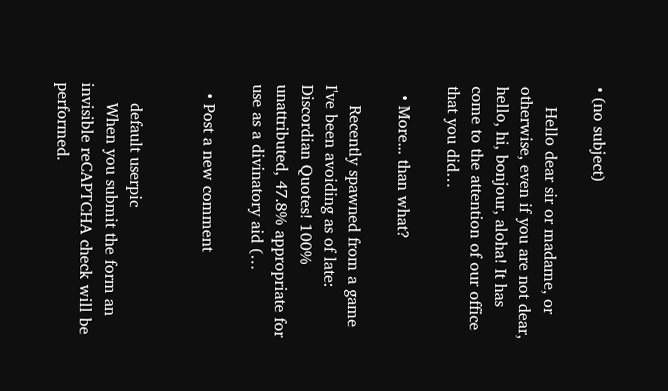• (no subject)

    Hello dear sir or madame, or otherwise, even if you are not dear, hello, hi, bonjour, aloha! It has come to the attention of our office that you did…

  • More... than what?

    Recently spawned from a game I've been avoiding as of late: Discordian Quotes! 100% unattributed, 47.8% appropriate for use as a divinatory aid (…

  • Post a new comment


    default userpic
    When you submit the form an invisible reCAPTCHA check will be performed.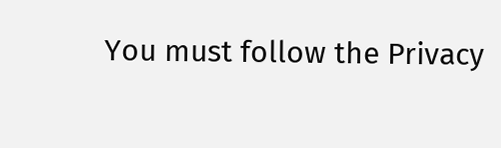You must follow the Privacy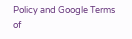Policy and Google Terms of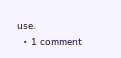use.
  • 1 comment